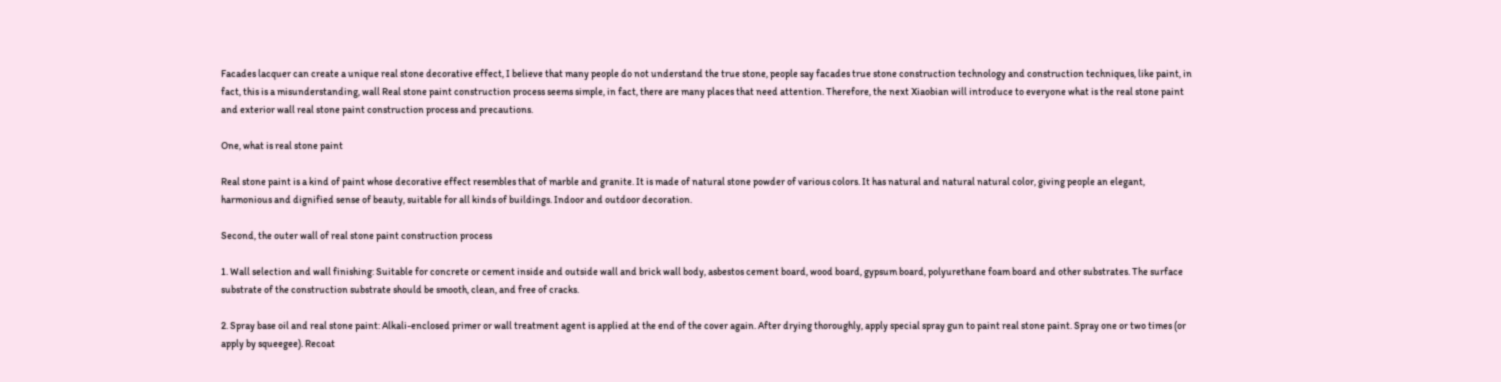Facades lacquer can create a unique real stone decorative effect, I believe that many people do not understand the true stone, people say facades true stone construction technology and construction techniques, like paint, in fact, this is a misunderstanding, wall Real stone paint construction process seems simple, in fact, there are many places that need attention. Therefore, the next Xiaobian will introduce to everyone what is the real stone paint and exterior wall real stone paint construction process and precautions.

One, what is real stone paint

Real stone paint is a kind of paint whose decorative effect resembles that of marble and granite. It is made of natural stone powder of various colors. It has natural and natural natural color, giving people an elegant, harmonious and dignified sense of beauty, suitable for all kinds of buildings. Indoor and outdoor decoration.

Second, the outer wall of real stone paint construction process

1. Wall selection and wall finishing: Suitable for concrete or cement inside and outside wall and brick wall body, asbestos cement board, wood board, gypsum board, polyurethane foam board and other substrates. The surface substrate of the construction substrate should be smooth, clean, and free of cracks.

2. Spray base oil and real stone paint: Alkali-enclosed primer or wall treatment agent is applied at the end of the cover again. After drying thoroughly, apply special spray gun to paint real stone paint. Spray one or two times (or apply by squeegee). Recoat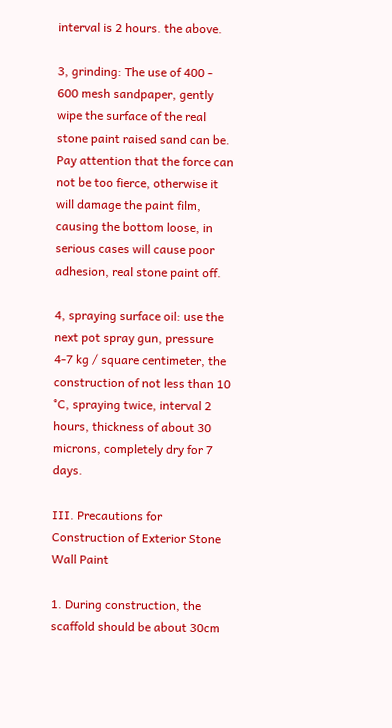interval is 2 hours. the above.

3, grinding: The use of 400 - 600 mesh sandpaper, gently wipe the surface of the real stone paint raised sand can be. Pay attention that the force can not be too fierce, otherwise it will damage the paint film, causing the bottom loose, in serious cases will cause poor adhesion, real stone paint off.

4, spraying surface oil: use the next pot spray gun, pressure 4-7 kg / square centimeter, the construction of not less than 10 °C, spraying twice, interval 2 hours, thickness of about 30 microns, completely dry for 7 days.

III. Precautions for Construction of Exterior Stone Wall Paint

1. During construction, the scaffold should be about 30cm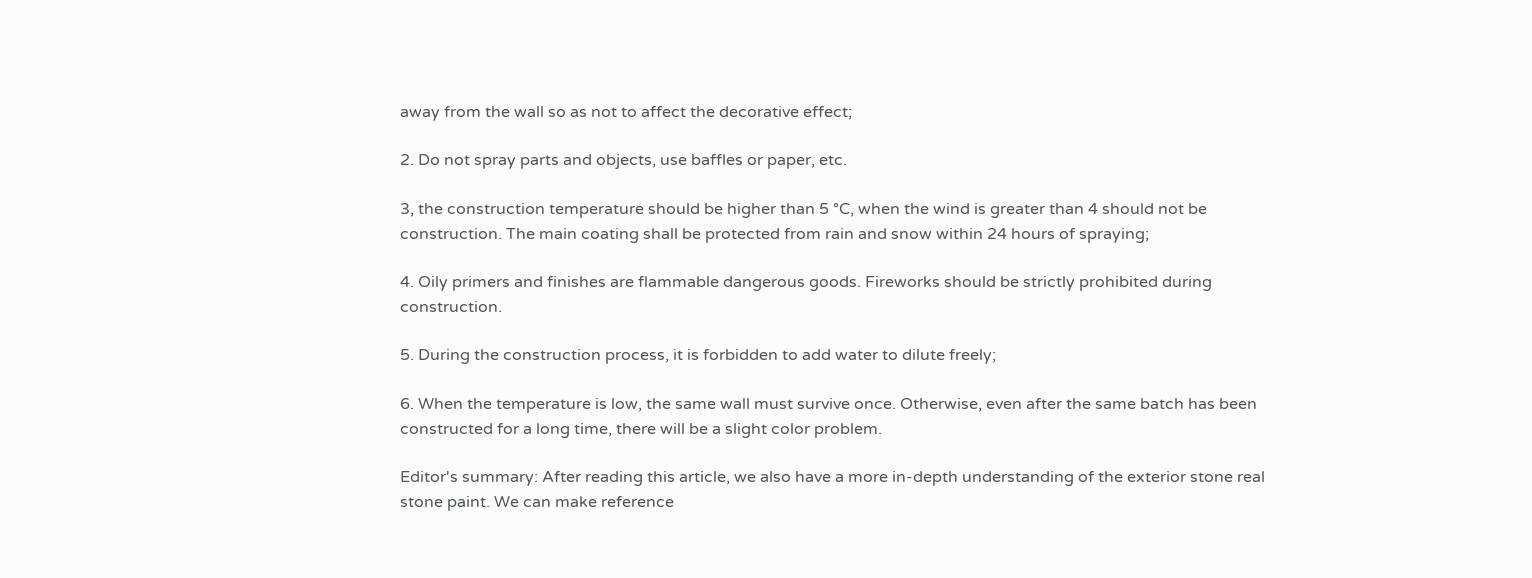away from the wall so as not to affect the decorative effect;

2. Do not spray parts and objects, use baffles or paper, etc.

3, the construction temperature should be higher than 5 °C, when the wind is greater than 4 should not be construction. The main coating shall be protected from rain and snow within 24 hours of spraying;

4. Oily primers and finishes are flammable dangerous goods. Fireworks should be strictly prohibited during construction.

5. During the construction process, it is forbidden to add water to dilute freely;

6. When the temperature is low, the same wall must survive once. Otherwise, even after the same batch has been constructed for a long time, there will be a slight color problem.

Editor's summary: After reading this article, we also have a more in-depth understanding of the exterior stone real stone paint. We can make reference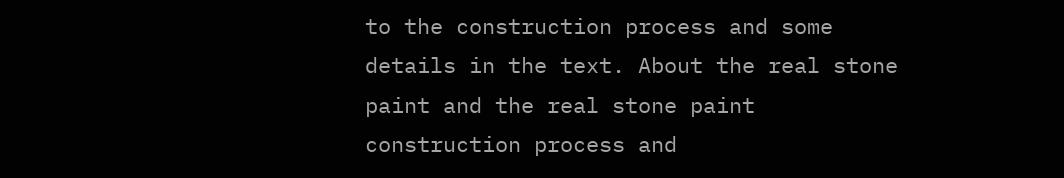to the construction process and some details in the text. About the real stone paint and the real stone paint construction process and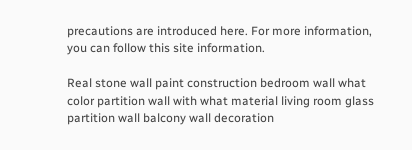precautions are introduced here. For more information, you can follow this site information.

Real stone wall paint construction bedroom wall what color partition wall with what material living room glass partition wall balcony wall decoration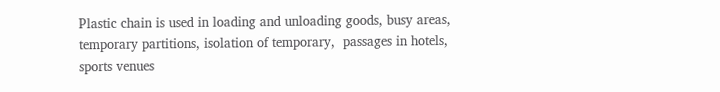Plastic chain is used in loading and unloading goods, busy areas, temporary partitions, isolation of temporary,  passages in hotels, sports venues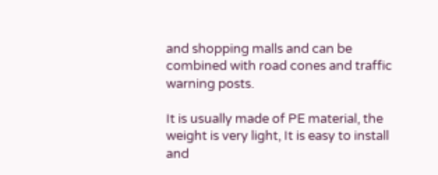and shopping malls and can be combined with road cones and traffic warning posts.

It is usually made of PE material, the weight is very light, It is easy to install and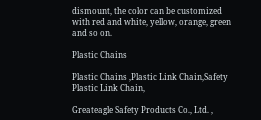dismount, the color can be customized with red and white, yellow, orange, green and so on.

Plastic Chains

Plastic Chains ,Plastic Link Chain,Safety Plastic Link Chain,

Greateagle Safety Products Co., Ltd. ,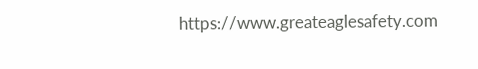https://www.greateaglesafety.com